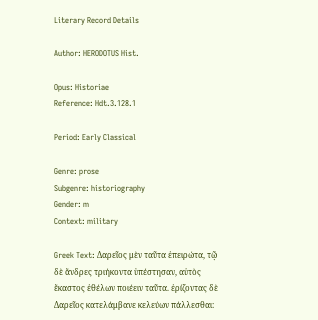Literary Record Details

Author: HERODOTUS Hist.

Opus: Historiae
Reference: Hdt.3.128.1

Period: Early Classical

Genre: prose
Subgenre: historiography
Gender: m
Context: military

Greek Text: Δαρεῖος μὲν ταῦτα ἐπειρώτα, τῷ δὲ ἄνδρες τριήκοντα ὑπέστησαν, αὐτὸς ἕκαστος ἐθέλων ποιέειν ταῦτα. ἐρίζοντας δὲ Δαρεῖος κατελάμβανε κελεύων πάλλεσθαι: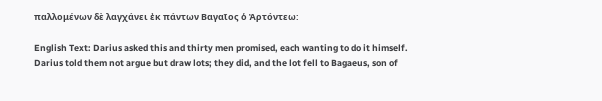παλλομένων δὲ λαγχάνει ἐκ πάντων Βαγαῖος ὁ Ἀρτόντεω:

English Text: Darius asked this and thirty men promised, each wanting to do it himself. Darius told them not argue but draw lots; they did, and the lot fell to Bagaeus, son of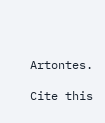Artontes.

Cite this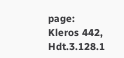page:
Kleros 442, Hdt.3.128.1